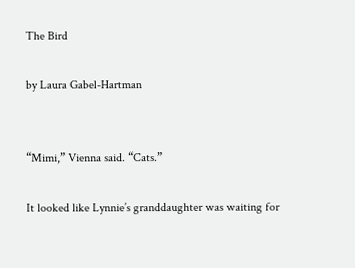The Bird

by Laura Gabel-Hartman


“Mimi,” Vienna said. “Cats.”

It looked like Lynnie’s granddaughter was waiting for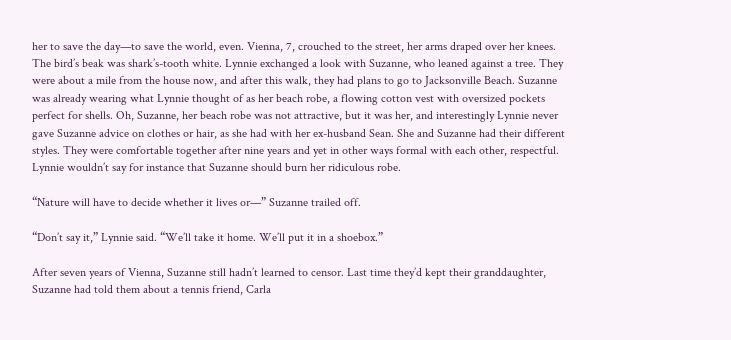her to save the day—to save the world, even. Vienna, 7, crouched to the street, her arms draped over her knees. The bird’s beak was shark’s-tooth white. Lynnie exchanged a look with Suzanne, who leaned against a tree. They were about a mile from the house now, and after this walk, they had plans to go to Jacksonville Beach. Suzanne was already wearing what Lynnie thought of as her beach robe, a flowing cotton vest with oversized pockets perfect for shells. Oh, Suzanne, her beach robe was not attractive, but it was her, and interestingly Lynnie never gave Suzanne advice on clothes or hair, as she had with her ex-husband Sean. She and Suzanne had their different styles. They were comfortable together after nine years and yet in other ways formal with each other, respectful. Lynnie wouldn’t say for instance that Suzanne should burn her ridiculous robe.

“Nature will have to decide whether it lives or—” Suzanne trailed off.

“Don’t say it,” Lynnie said. “We’ll take it home. We’ll put it in a shoebox.”

After seven years of Vienna, Suzanne still hadn’t learned to censor. Last time they’d kept their granddaughter, Suzanne had told them about a tennis friend, Carla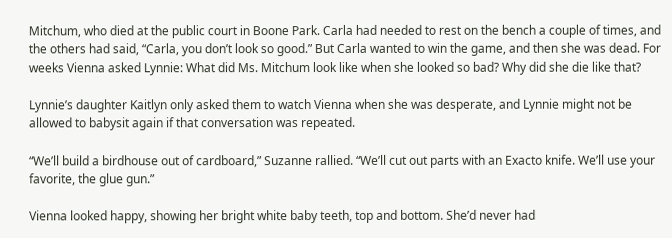Mitchum, who died at the public court in Boone Park. Carla had needed to rest on the bench a couple of times, and the others had said, “Carla, you don’t look so good.” But Carla wanted to win the game, and then she was dead. For weeks Vienna asked Lynnie: What did Ms. Mitchum look like when she looked so bad? Why did she die like that?

Lynnie’s daughter Kaitlyn only asked them to watch Vienna when she was desperate, and Lynnie might not be allowed to babysit again if that conversation was repeated.

“We’ll build a birdhouse out of cardboard,” Suzanne rallied. “We’ll cut out parts with an Exacto knife. We’ll use your favorite, the glue gun.”

Vienna looked happy, showing her bright white baby teeth, top and bottom. She’d never had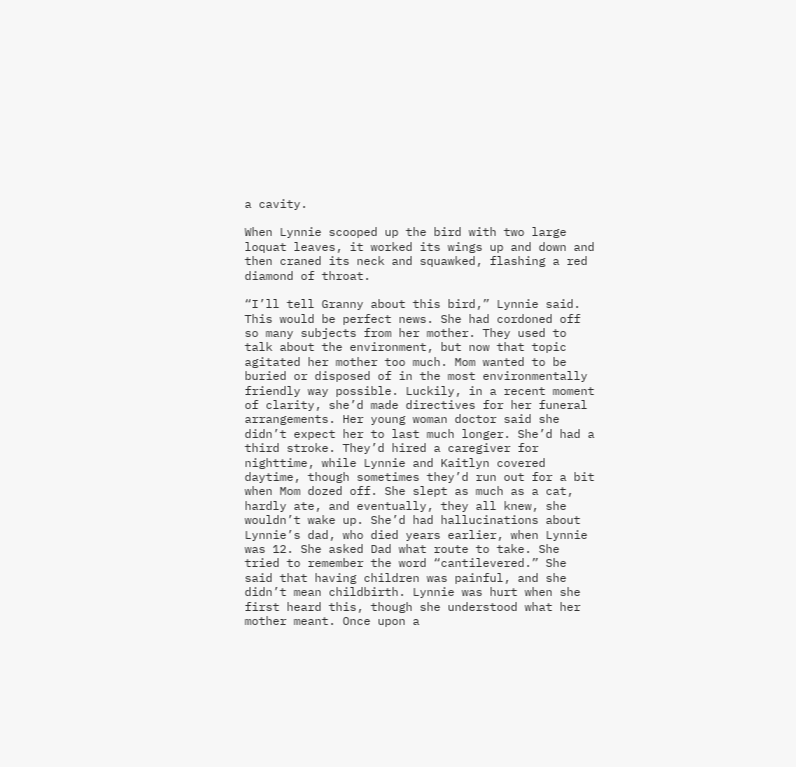a cavity.

When Lynnie scooped up the bird with two large loquat leaves, it worked its wings up and down and then craned its neck and squawked, flashing a red diamond of throat.

“I’ll tell Granny about this bird,” Lynnie said. This would be perfect news. She had cordoned off so many subjects from her mother. They used to talk about the environment, but now that topic agitated her mother too much. Mom wanted to be buried or disposed of in the most environmentally friendly way possible. Luckily, in a recent moment of clarity, she’d made directives for her funeral arrangements. Her young woman doctor said she didn’t expect her to last much longer. She’d had a third stroke. They’d hired a caregiver for nighttime, while Lynnie and Kaitlyn covered daytime, though sometimes they’d run out for a bit when Mom dozed off. She slept as much as a cat, hardly ate, and eventually, they all knew, she wouldn’t wake up. She’d had hallucinations about Lynnie’s dad, who died years earlier, when Lynnie was 12. She asked Dad what route to take. She tried to remember the word “cantilevered.” She said that having children was painful, and she didn’t mean childbirth. Lynnie was hurt when she first heard this, though she understood what her mother meant. Once upon a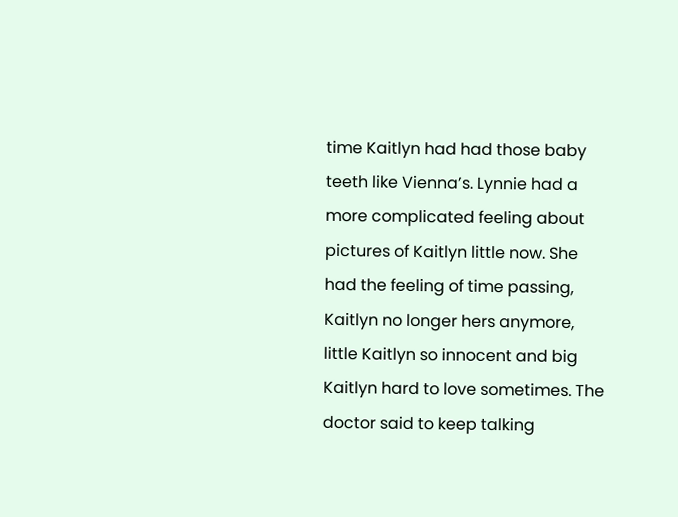time Kaitlyn had had those baby teeth like Vienna’s. Lynnie had a more complicated feeling about pictures of Kaitlyn little now. She had the feeling of time passing, Kaitlyn no longer hers anymore, little Kaitlyn so innocent and big Kaitlyn hard to love sometimes. The doctor said to keep talking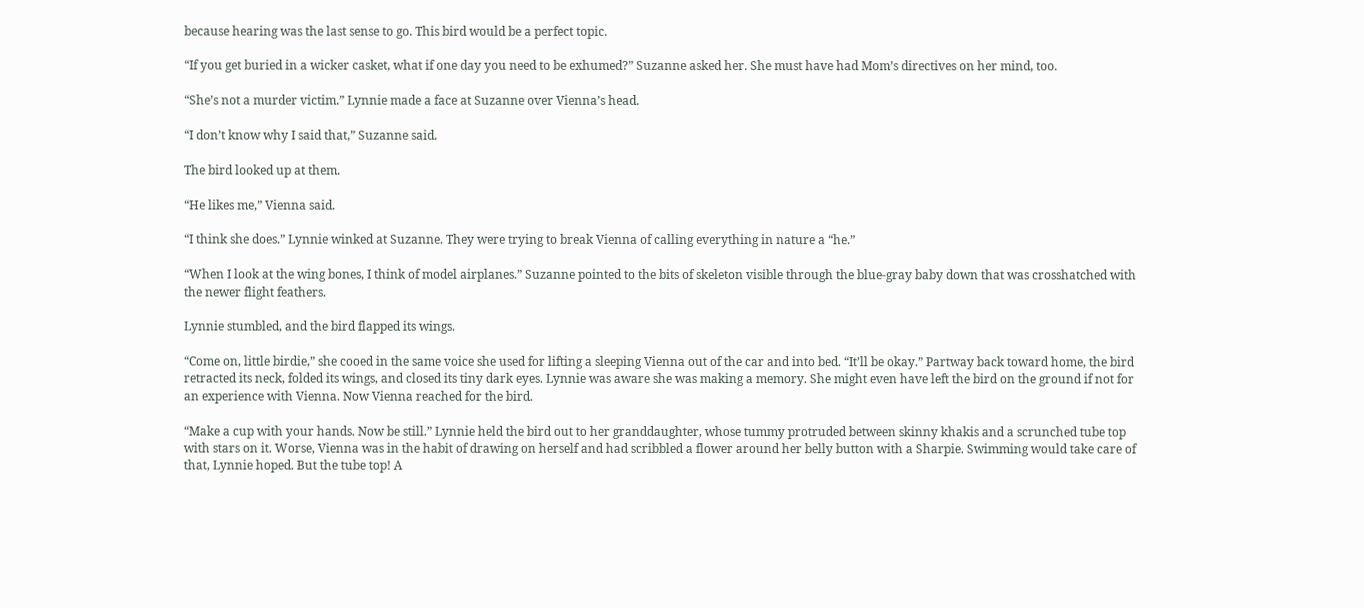because hearing was the last sense to go. This bird would be a perfect topic.

“If you get buried in a wicker casket, what if one day you need to be exhumed?” Suzanne asked her. She must have had Mom’s directives on her mind, too.

“She’s not a murder victim.” Lynnie made a face at Suzanne over Vienna’s head.

“I don’t know why I said that,” Suzanne said.

The bird looked up at them.

“He likes me,” Vienna said.

“I think she does.” Lynnie winked at Suzanne. They were trying to break Vienna of calling everything in nature a “he.”

“When I look at the wing bones, I think of model airplanes.” Suzanne pointed to the bits of skeleton visible through the blue-gray baby down that was crosshatched with the newer flight feathers.

Lynnie stumbled, and the bird flapped its wings.

“Come on, little birdie,” she cooed in the same voice she used for lifting a sleeping Vienna out of the car and into bed. “It’ll be okay.” Partway back toward home, the bird retracted its neck, folded its wings, and closed its tiny dark eyes. Lynnie was aware she was making a memory. She might even have left the bird on the ground if not for an experience with Vienna. Now Vienna reached for the bird.

“Make a cup with your hands. Now be still.” Lynnie held the bird out to her granddaughter, whose tummy protruded between skinny khakis and a scrunched tube top with stars on it. Worse, Vienna was in the habit of drawing on herself and had scribbled a flower around her belly button with a Sharpie. Swimming would take care of that, Lynnie hoped. But the tube top! A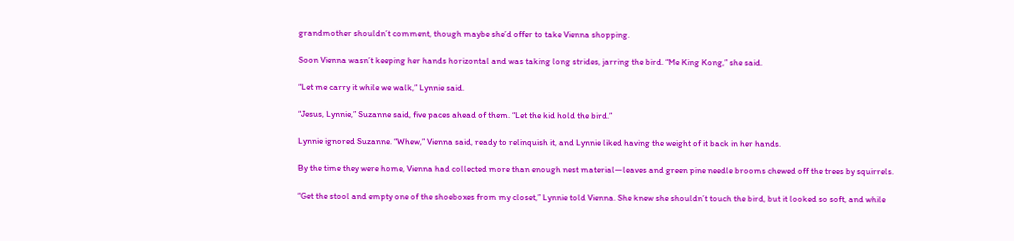grandmother shouldn’t comment, though maybe she’d offer to take Vienna shopping.

Soon Vienna wasn’t keeping her hands horizontal and was taking long strides, jarring the bird. “Me King Kong,” she said.

“Let me carry it while we walk,” Lynnie said.

“Jesus, Lynnie,” Suzanne said, five paces ahead of them. “Let the kid hold the bird.”

Lynnie ignored Suzanne. “Whew,” Vienna said, ready to relinquish it, and Lynnie liked having the weight of it back in her hands.

By the time they were home, Vienna had collected more than enough nest material—leaves and green pine needle brooms chewed off the trees by squirrels.

“Get the stool and empty one of the shoeboxes from my closet,” Lynnie told Vienna. She knew she shouldn’t touch the bird, but it looked so soft, and while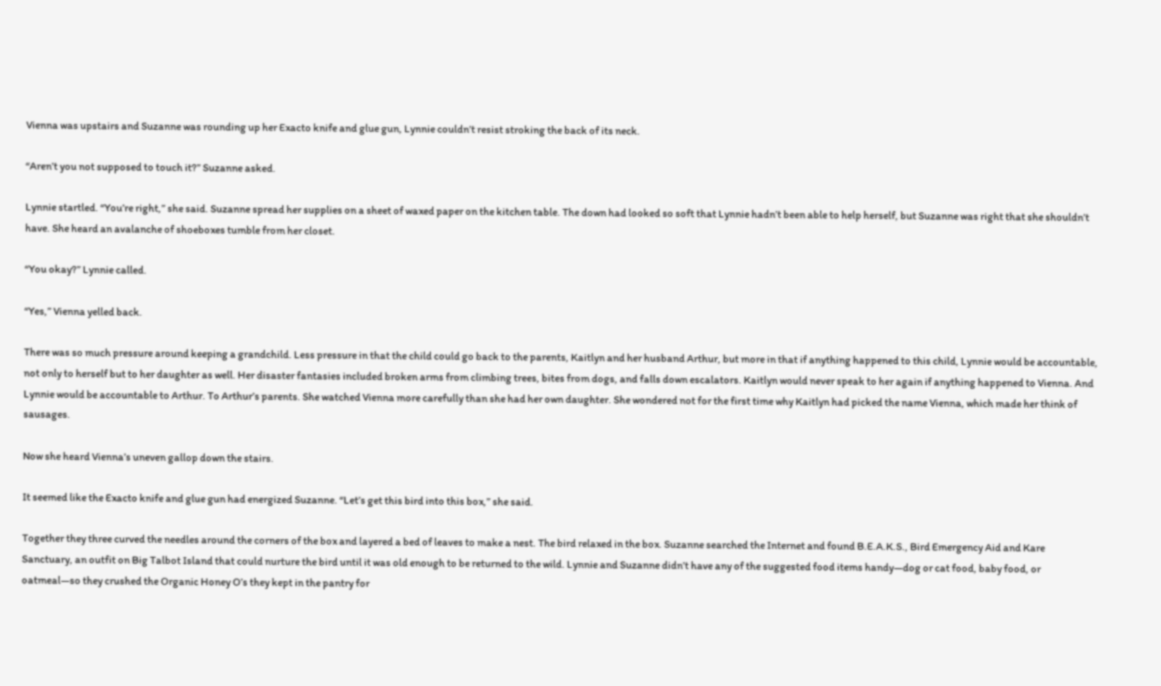Vienna was upstairs and Suzanne was rounding up her Exacto knife and glue gun, Lynnie couldn’t resist stroking the back of its neck.

“Aren’t you not supposed to touch it?” Suzanne asked.

Lynnie startled. “You’re right,” she said. Suzanne spread her supplies on a sheet of waxed paper on the kitchen table. The down had looked so soft that Lynnie hadn’t been able to help herself, but Suzanne was right that she shouldn’t have. She heard an avalanche of shoeboxes tumble from her closet.

“You okay?” Lynnie called.

“Yes,” Vienna yelled back.

There was so much pressure around keeping a grandchild. Less pressure in that the child could go back to the parents, Kaitlyn and her husband Arthur, but more in that if anything happened to this child, Lynnie would be accountable, not only to herself but to her daughter as well. Her disaster fantasies included broken arms from climbing trees, bites from dogs, and falls down escalators. Kaitlyn would never speak to her again if anything happened to Vienna. And Lynnie would be accountable to Arthur. To Arthur’s parents. She watched Vienna more carefully than she had her own daughter. She wondered not for the first time why Kaitlyn had picked the name Vienna, which made her think of sausages.

Now she heard Vienna’s uneven gallop down the stairs.

It seemed like the Exacto knife and glue gun had energized Suzanne. “Let’s get this bird into this box,” she said.

Together they three curved the needles around the corners of the box and layered a bed of leaves to make a nest. The bird relaxed in the box. Suzanne searched the Internet and found B.E.A.K.S., Bird Emergency Aid and Kare Sanctuary, an outfit on Big Talbot Island that could nurture the bird until it was old enough to be returned to the wild. Lynnie and Suzanne didn’t have any of the suggested food items handy—dog or cat food, baby food, or oatmeal—so they crushed the Organic Honey O’s they kept in the pantry for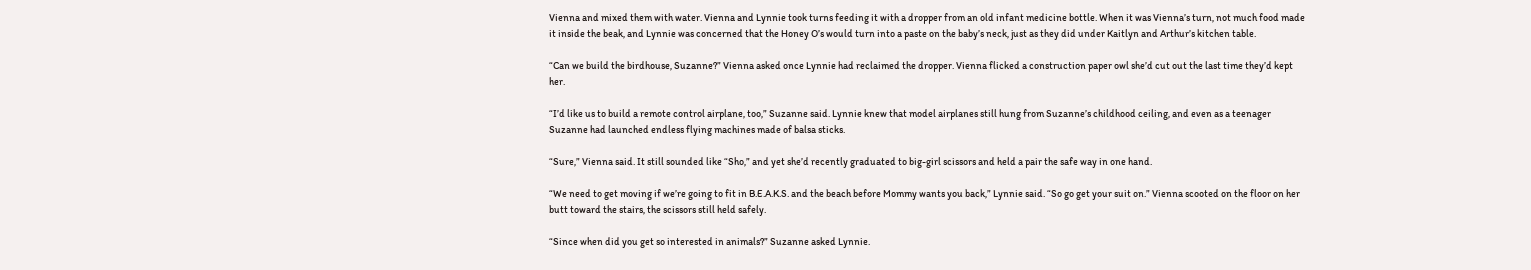Vienna and mixed them with water. Vienna and Lynnie took turns feeding it with a dropper from an old infant medicine bottle. When it was Vienna’s turn, not much food made it inside the beak, and Lynnie was concerned that the Honey O’s would turn into a paste on the baby’s neck, just as they did under Kaitlyn and Arthur’s kitchen table.

“Can we build the birdhouse, Suzanne?” Vienna asked once Lynnie had reclaimed the dropper. Vienna flicked a construction paper owl she’d cut out the last time they’d kept her.

“I’d like us to build a remote control airplane, too,” Suzanne said. Lynnie knew that model airplanes still hung from Suzanne’s childhood ceiling, and even as a teenager Suzanne had launched endless flying machines made of balsa sticks.

“Sure,” Vienna said. It still sounded like “Sho,” and yet she’d recently graduated to big-girl scissors and held a pair the safe way in one hand.

“We need to get moving if we’re going to fit in B.E.A.K.S. and the beach before Mommy wants you back,” Lynnie said. “So go get your suit on.” Vienna scooted on the floor on her butt toward the stairs, the scissors still held safely.

“Since when did you get so interested in animals?” Suzanne asked Lynnie.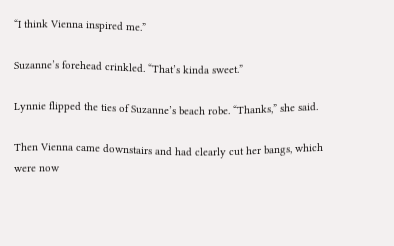“I think Vienna inspired me.”

Suzanne’s forehead crinkled. “That’s kinda sweet.”

Lynnie flipped the ties of Suzanne’s beach robe. “Thanks,” she said.

Then Vienna came downstairs and had clearly cut her bangs, which were now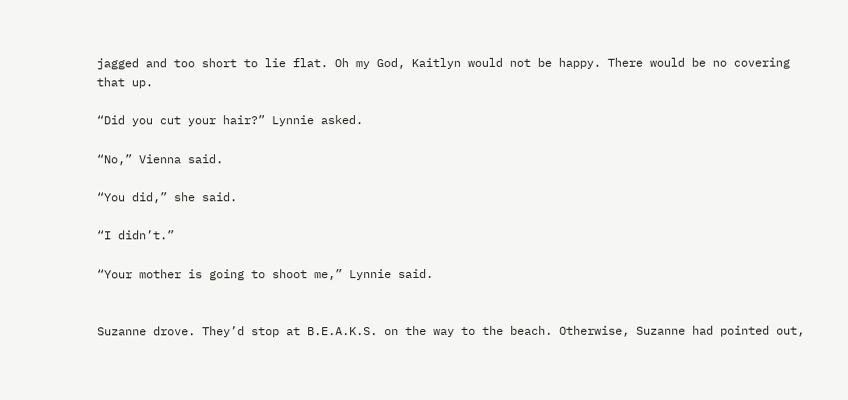jagged and too short to lie flat. Oh my God, Kaitlyn would not be happy. There would be no covering that up.

“Did you cut your hair?” Lynnie asked.

“No,” Vienna said.

“You did,” she said.

“I didn’t.”

“Your mother is going to shoot me,” Lynnie said.


Suzanne drove. They’d stop at B.E.A.K.S. on the way to the beach. Otherwise, Suzanne had pointed out,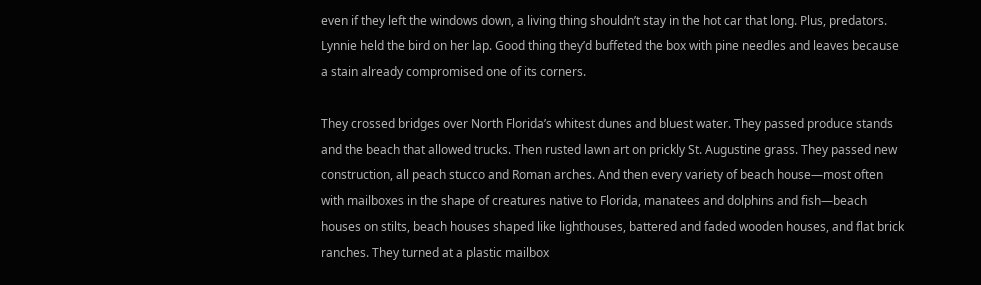even if they left the windows down, a living thing shouldn’t stay in the hot car that long. Plus, predators. Lynnie held the bird on her lap. Good thing they’d buffeted the box with pine needles and leaves because a stain already compromised one of its corners.

They crossed bridges over North Florida’s whitest dunes and bluest water. They passed produce stands and the beach that allowed trucks. Then rusted lawn art on prickly St. Augustine grass. They passed new construction, all peach stucco and Roman arches. And then every variety of beach house—most often with mailboxes in the shape of creatures native to Florida, manatees and dolphins and fish—beach houses on stilts, beach houses shaped like lighthouses, battered and faded wooden houses, and flat brick ranches. They turned at a plastic mailbox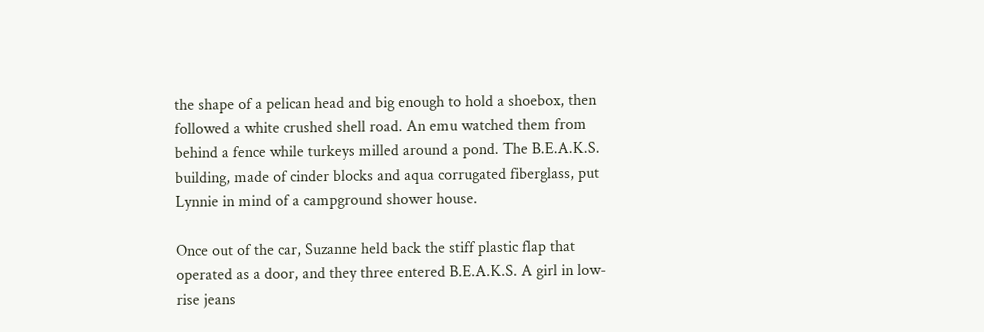the shape of a pelican head and big enough to hold a shoebox, then followed a white crushed shell road. An emu watched them from behind a fence while turkeys milled around a pond. The B.E.A.K.S. building, made of cinder blocks and aqua corrugated fiberglass, put Lynnie in mind of a campground shower house.

Once out of the car, Suzanne held back the stiff plastic flap that operated as a door, and they three entered B.E.A.K.S. A girl in low-rise jeans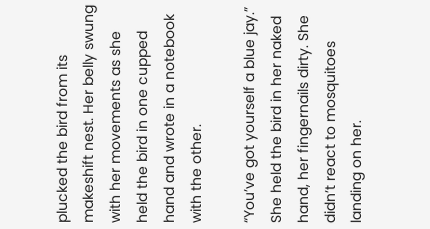plucked the bird from its makeshift nest. Her belly swung with her movements as she held the bird in one cupped hand and wrote in a notebook with the other.

“You’ve got yourself a blue jay.” She held the bird in her naked hand, her fingernails dirty. She didn’t react to mosquitoes landing on her.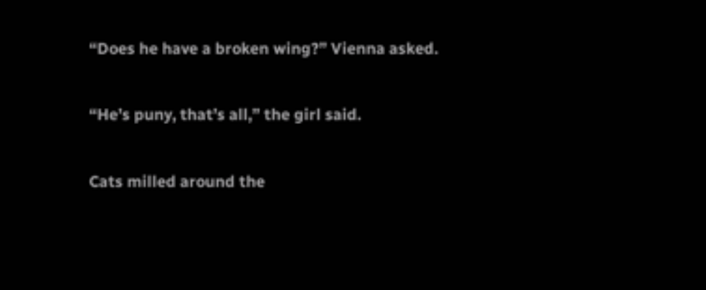“Does he have a broken wing?” Vienna asked.

“He’s puny, that’s all,” the girl said.

Cats milled around the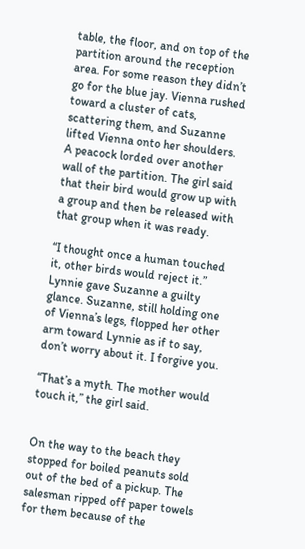table, the floor, and on top of the partition around the reception area. For some reason they didn’t go for the blue jay. Vienna rushed toward a cluster of cats, scattering them, and Suzanne lifted Vienna onto her shoulders. A peacock lorded over another wall of the partition. The girl said that their bird would grow up with a group and then be released with that group when it was ready.

“I thought once a human touched it, other birds would reject it.” Lynnie gave Suzanne a guilty glance. Suzanne, still holding one of Vienna’s legs, flopped her other arm toward Lynnie as if to say, don’t worry about it. I forgive you.

“That’s a myth. The mother would touch it,” the girl said.


On the way to the beach they stopped for boiled peanuts sold out of the bed of a pickup. The salesman ripped off paper towels for them because of the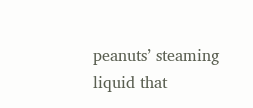peanuts’ steaming liquid that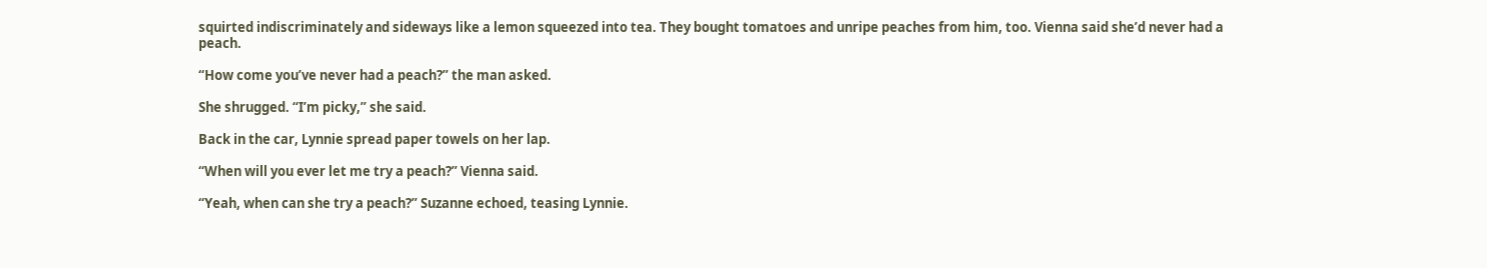squirted indiscriminately and sideways like a lemon squeezed into tea. They bought tomatoes and unripe peaches from him, too. Vienna said she’d never had a peach.

“How come you’ve never had a peach?” the man asked.

She shrugged. “I’m picky,” she said.

Back in the car, Lynnie spread paper towels on her lap.

“When will you ever let me try a peach?” Vienna said.

“Yeah, when can she try a peach?” Suzanne echoed, teasing Lynnie.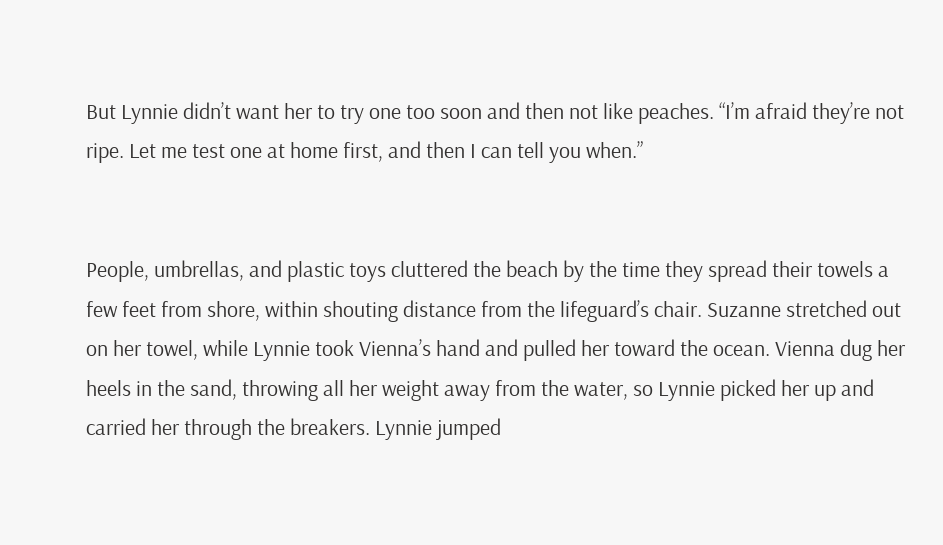But Lynnie didn’t want her to try one too soon and then not like peaches. “I’m afraid they’re not ripe. Let me test one at home first, and then I can tell you when.”


People, umbrellas, and plastic toys cluttered the beach by the time they spread their towels a few feet from shore, within shouting distance from the lifeguard’s chair. Suzanne stretched out on her towel, while Lynnie took Vienna’s hand and pulled her toward the ocean. Vienna dug her heels in the sand, throwing all her weight away from the water, so Lynnie picked her up and carried her through the breakers. Lynnie jumped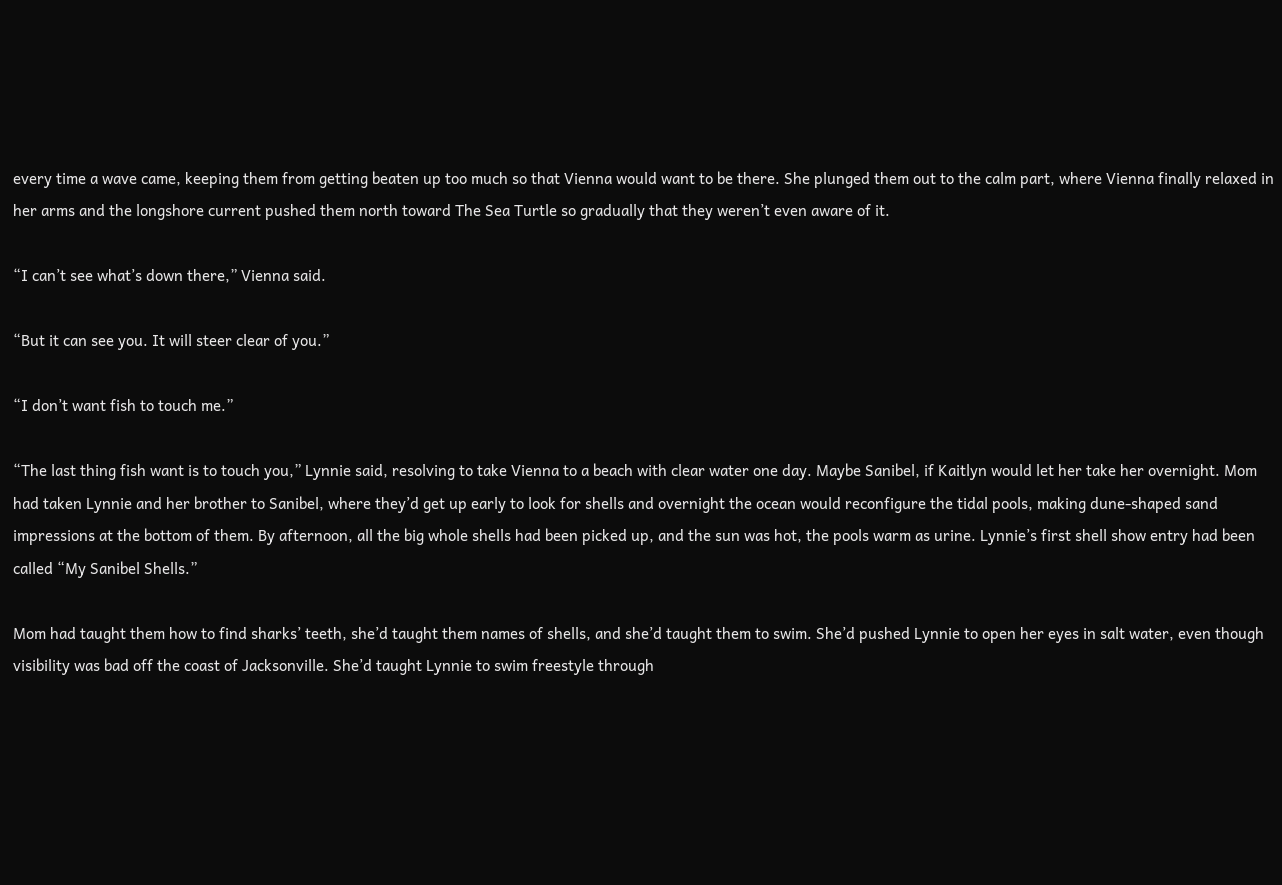every time a wave came, keeping them from getting beaten up too much so that Vienna would want to be there. She plunged them out to the calm part, where Vienna finally relaxed in her arms and the longshore current pushed them north toward The Sea Turtle so gradually that they weren’t even aware of it.

“I can’t see what’s down there,” Vienna said.

“But it can see you. It will steer clear of you.”

“I don’t want fish to touch me.”

“The last thing fish want is to touch you,” Lynnie said, resolving to take Vienna to a beach with clear water one day. Maybe Sanibel, if Kaitlyn would let her take her overnight. Mom had taken Lynnie and her brother to Sanibel, where they’d get up early to look for shells and overnight the ocean would reconfigure the tidal pools, making dune-shaped sand impressions at the bottom of them. By afternoon, all the big whole shells had been picked up, and the sun was hot, the pools warm as urine. Lynnie’s first shell show entry had been called “My Sanibel Shells.”

Mom had taught them how to find sharks’ teeth, she’d taught them names of shells, and she’d taught them to swim. She’d pushed Lynnie to open her eyes in salt water, even though visibility was bad off the coast of Jacksonville. She’d taught Lynnie to swim freestyle through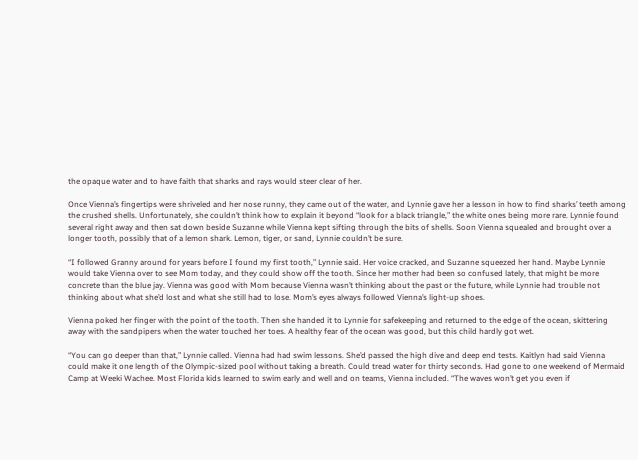the opaque water and to have faith that sharks and rays would steer clear of her.

Once Vienna’s fingertips were shriveled and her nose runny, they came out of the water, and Lynnie gave her a lesson in how to find sharks’ teeth among the crushed shells. Unfortunately, she couldn’t think how to explain it beyond “look for a black triangle,” the white ones being more rare. Lynnie found several right away and then sat down beside Suzanne while Vienna kept sifting through the bits of shells. Soon Vienna squealed and brought over a longer tooth, possibly that of a lemon shark. Lemon, tiger, or sand, Lynnie couldn’t be sure.

“I followed Granny around for years before I found my first tooth,” Lynnie said. Her voice cracked, and Suzanne squeezed her hand. Maybe Lynnie would take Vienna over to see Mom today, and they could show off the tooth. Since her mother had been so confused lately, that might be more concrete than the blue jay. Vienna was good with Mom because Vienna wasn’t thinking about the past or the future, while Lynnie had trouble not thinking about what she’d lost and what she still had to lose. Mom’s eyes always followed Vienna’s light-up shoes.

Vienna poked her finger with the point of the tooth. Then she handed it to Lynnie for safekeeping and returned to the edge of the ocean, skittering away with the sandpipers when the water touched her toes. A healthy fear of the ocean was good, but this child hardly got wet.

“You can go deeper than that,” Lynnie called. Vienna had had swim lessons. She’d passed the high dive and deep end tests. Kaitlyn had said Vienna could make it one length of the Olympic-sized pool without taking a breath. Could tread water for thirty seconds. Had gone to one weekend of Mermaid Camp at Weeki Wachee. Most Florida kids learned to swim early and well and on teams, Vienna included. “The waves won’t get you even if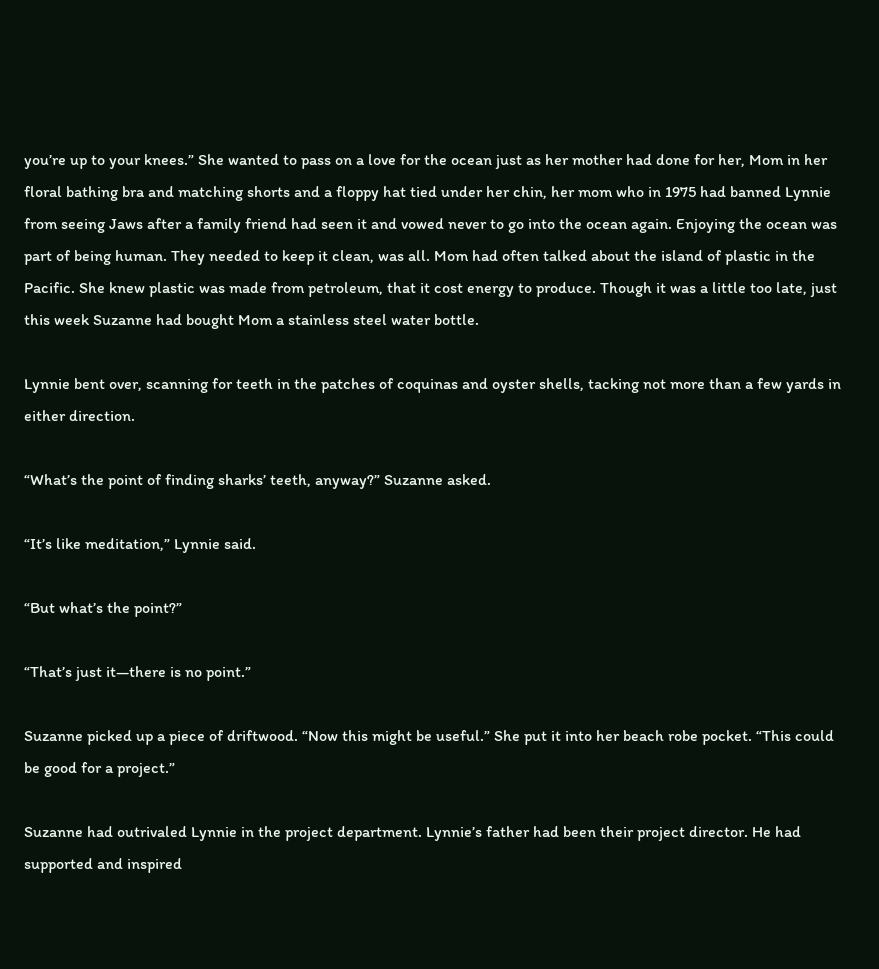you’re up to your knees.” She wanted to pass on a love for the ocean just as her mother had done for her, Mom in her floral bathing bra and matching shorts and a floppy hat tied under her chin, her mom who in 1975 had banned Lynnie from seeing Jaws after a family friend had seen it and vowed never to go into the ocean again. Enjoying the ocean was part of being human. They needed to keep it clean, was all. Mom had often talked about the island of plastic in the Pacific. She knew plastic was made from petroleum, that it cost energy to produce. Though it was a little too late, just this week Suzanne had bought Mom a stainless steel water bottle.

Lynnie bent over, scanning for teeth in the patches of coquinas and oyster shells, tacking not more than a few yards in either direction.

“What’s the point of finding sharks’ teeth, anyway?” Suzanne asked.

“It’s like meditation,” Lynnie said.

“But what’s the point?”

“That’s just it—there is no point.”

Suzanne picked up a piece of driftwood. “Now this might be useful.” She put it into her beach robe pocket. “This could be good for a project.”

Suzanne had outrivaled Lynnie in the project department. Lynnie’s father had been their project director. He had supported and inspired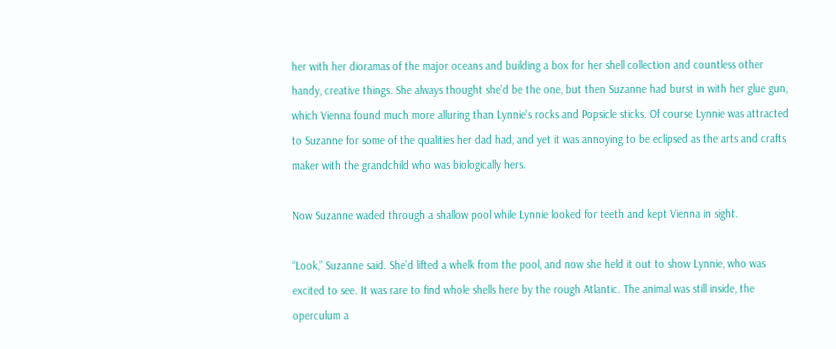her with her dioramas of the major oceans and building a box for her shell collection and countless other handy, creative things. She always thought she’d be the one, but then Suzanne had burst in with her glue gun, which Vienna found much more alluring than Lynnie’s rocks and Popsicle sticks. Of course Lynnie was attracted to Suzanne for some of the qualities her dad had, and yet it was annoying to be eclipsed as the arts and crafts maker with the grandchild who was biologically hers.

Now Suzanne waded through a shallow pool while Lynnie looked for teeth and kept Vienna in sight.

“Look,” Suzanne said. She’d lifted a whelk from the pool, and now she held it out to show Lynnie, who was excited to see. It was rare to find whole shells here by the rough Atlantic. The animal was still inside, the operculum a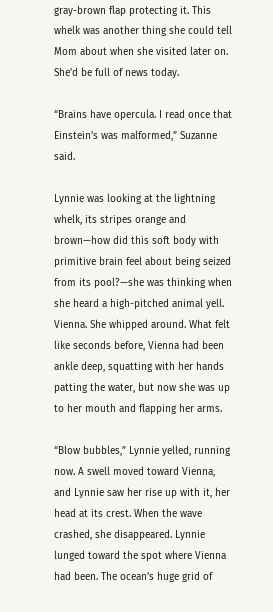gray-brown flap protecting it. This whelk was another thing she could tell Mom about when she visited later on. She’d be full of news today.

“Brains have opercula. I read once that Einstein’s was malformed,” Suzanne said.

Lynnie was looking at the lightning whelk, its stripes orange and brown—how did this soft body with primitive brain feel about being seized from its pool?—she was thinking when she heard a high-pitched animal yell. Vienna. She whipped around. What felt like seconds before, Vienna had been ankle deep, squatting with her hands patting the water, but now she was up to her mouth and flapping her arms.

“Blow bubbles,” Lynnie yelled, running now. A swell moved toward Vienna, and Lynnie saw her rise up with it, her head at its crest. When the wave crashed, she disappeared. Lynnie lunged toward the spot where Vienna had been. The ocean’s huge grid of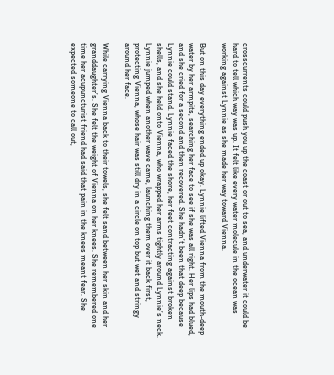crosscurrents could push you up the coast or out to sea, and underwater it could be hard to tell which way was up. It felt like every water molecule in the ocean was working against Lynnie as she made her way toward Vienna.

But on this day everything ended up okay. Lynnie lifted Vienna from the mouth-deep water by her armpits, searching her face to see if she was all right. Her lips had blued, and she cried for a second and then recovered. She hadn’t been that deep because Lynnie could stand. Lynnie faced the shore, her feet contracting against broken shells, and she held onto Vienna, who wrapped her arms tightly around Lynnie’s neck. Lynnie jumped when another wave came, launching them over it back first, protecting Vienna, whose hair was still dry in a circle on top but wet and stringy around her face.

While carrying Vienna back to their towels, she felt sand between her skin and her granddaughter’s. She felt the weight of Vienna on her knees. She remembered one time her acupuncturist friend had said that pain in the knees meant fear. She expected someone to call out,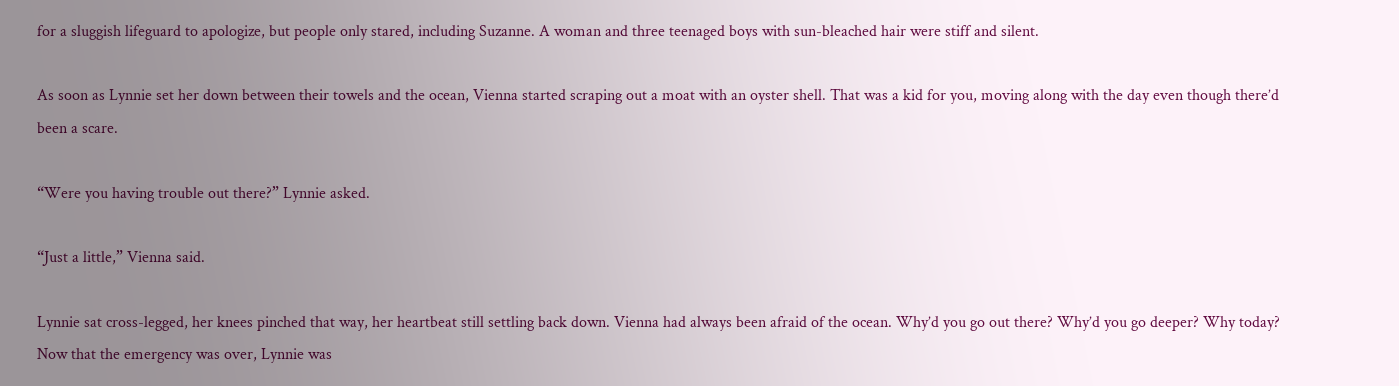for a sluggish lifeguard to apologize, but people only stared, including Suzanne. A woman and three teenaged boys with sun-bleached hair were stiff and silent.

As soon as Lynnie set her down between their towels and the ocean, Vienna started scraping out a moat with an oyster shell. That was a kid for you, moving along with the day even though there’d been a scare.

“Were you having trouble out there?” Lynnie asked.

“Just a little,” Vienna said.

Lynnie sat cross-legged, her knees pinched that way, her heartbeat still settling back down. Vienna had always been afraid of the ocean. Why’d you go out there? Why’d you go deeper? Why today? Now that the emergency was over, Lynnie was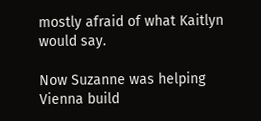mostly afraid of what Kaitlyn would say.

Now Suzanne was helping Vienna build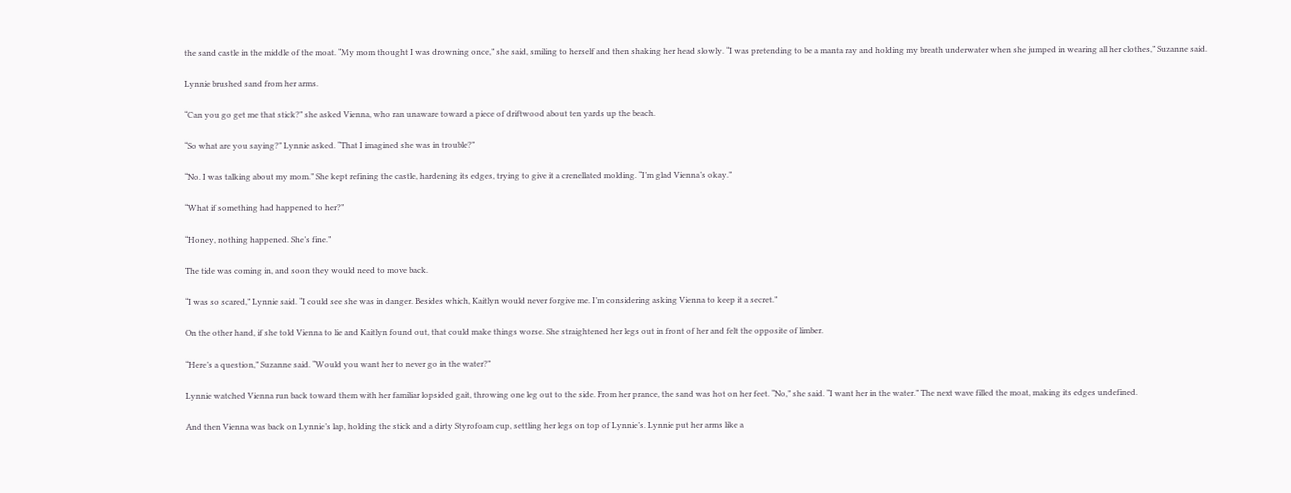the sand castle in the middle of the moat. “My mom thought I was drowning once,” she said, smiling to herself and then shaking her head slowly. “I was pretending to be a manta ray and holding my breath underwater when she jumped in wearing all her clothes,” Suzanne said.

Lynnie brushed sand from her arms.

“Can you go get me that stick?” she asked Vienna, who ran unaware toward a piece of driftwood about ten yards up the beach.

“So what are you saying?” Lynnie asked. “That I imagined she was in trouble?”

“No. I was talking about my mom.” She kept refining the castle, hardening its edges, trying to give it a crenellated molding. “I’m glad Vienna’s okay.”

“What if something had happened to her?”

“Honey, nothing happened. She’s fine.”

The tide was coming in, and soon they would need to move back.

“I was so scared,” Lynnie said. “I could see she was in danger. Besides which, Kaitlyn would never forgive me. I’m considering asking Vienna to keep it a secret.”

On the other hand, if she told Vienna to lie and Kaitlyn found out, that could make things worse. She straightened her legs out in front of her and felt the opposite of limber.

“Here’s a question,” Suzanne said. “Would you want her to never go in the water?”

Lynnie watched Vienna run back toward them with her familiar lopsided gait, throwing one leg out to the side. From her prance, the sand was hot on her feet. “No,” she said. “I want her in the water.” The next wave filled the moat, making its edges undefined.

And then Vienna was back on Lynnie’s lap, holding the stick and a dirty Styrofoam cup, settling her legs on top of Lynnie’s. Lynnie put her arms like a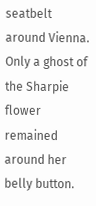seatbelt around Vienna. Only a ghost of the Sharpie flower remained around her belly button.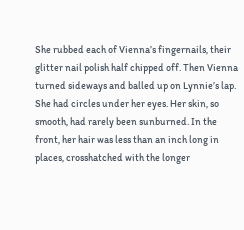She rubbed each of Vienna’s fingernails, their glitter nail polish half chipped off. Then Vienna turned sideways and balled up on Lynnie’s lap. She had circles under her eyes. Her skin, so smooth, had rarely been sunburned. In the front, her hair was less than an inch long in places, crosshatched with the longer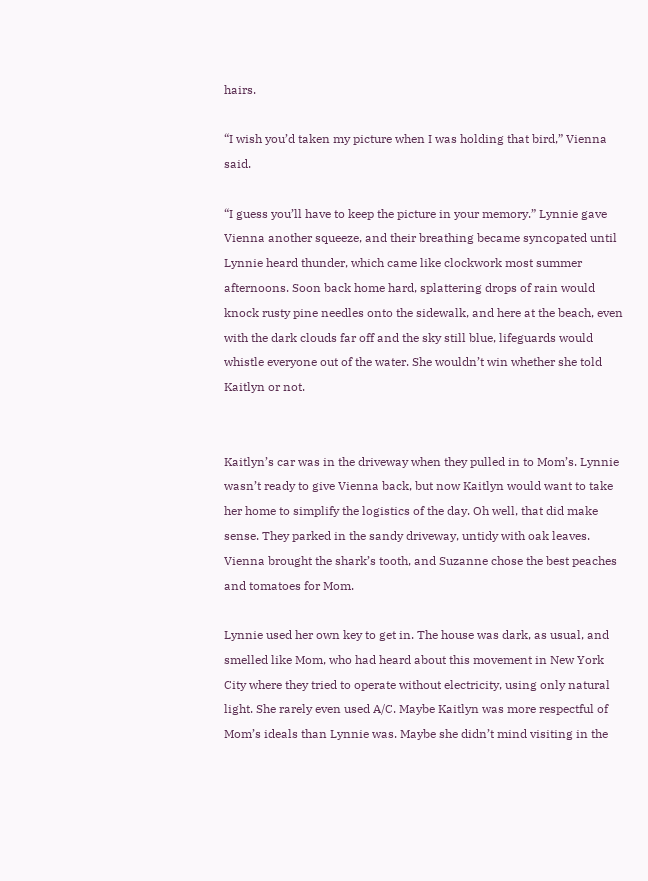hairs.

“I wish you’d taken my picture when I was holding that bird,” Vienna said.

“I guess you’ll have to keep the picture in your memory.” Lynnie gave Vienna another squeeze, and their breathing became syncopated until Lynnie heard thunder, which came like clockwork most summer afternoons. Soon back home hard, splattering drops of rain would knock rusty pine needles onto the sidewalk, and here at the beach, even with the dark clouds far off and the sky still blue, lifeguards would whistle everyone out of the water. She wouldn’t win whether she told Kaitlyn or not.


Kaitlyn’s car was in the driveway when they pulled in to Mom’s. Lynnie wasn’t ready to give Vienna back, but now Kaitlyn would want to take her home to simplify the logistics of the day. Oh well, that did make sense. They parked in the sandy driveway, untidy with oak leaves. Vienna brought the shark’s tooth, and Suzanne chose the best peaches and tomatoes for Mom.

Lynnie used her own key to get in. The house was dark, as usual, and smelled like Mom, who had heard about this movement in New York City where they tried to operate without electricity, using only natural light. She rarely even used A/C. Maybe Kaitlyn was more respectful of Mom’s ideals than Lynnie was. Maybe she didn’t mind visiting in the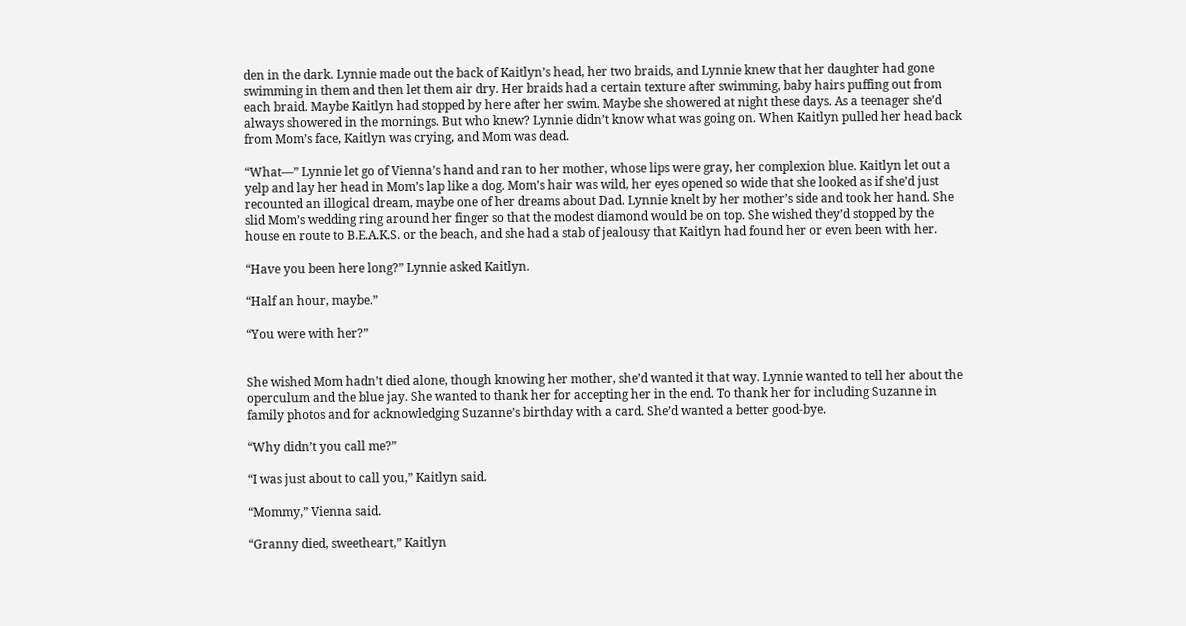den in the dark. Lynnie made out the back of Kaitlyn’s head, her two braids, and Lynnie knew that her daughter had gone swimming in them and then let them air dry. Her braids had a certain texture after swimming, baby hairs puffing out from each braid. Maybe Kaitlyn had stopped by here after her swim. Maybe she showered at night these days. As a teenager she’d always showered in the mornings. But who knew? Lynnie didn’t know what was going on. When Kaitlyn pulled her head back from Mom’s face, Kaitlyn was crying, and Mom was dead.

“What—” Lynnie let go of Vienna’s hand and ran to her mother, whose lips were gray, her complexion blue. Kaitlyn let out a yelp and lay her head in Mom’s lap like a dog. Mom’s hair was wild, her eyes opened so wide that she looked as if she’d just recounted an illogical dream, maybe one of her dreams about Dad. Lynnie knelt by her mother’s side and took her hand. She slid Mom’s wedding ring around her finger so that the modest diamond would be on top. She wished they’d stopped by the house en route to B.E.A.K.S. or the beach, and she had a stab of jealousy that Kaitlyn had found her or even been with her.

“Have you been here long?” Lynnie asked Kaitlyn.

“Half an hour, maybe.”

“You were with her?”


She wished Mom hadn’t died alone, though knowing her mother, she’d wanted it that way. Lynnie wanted to tell her about the operculum and the blue jay. She wanted to thank her for accepting her in the end. To thank her for including Suzanne in family photos and for acknowledging Suzanne’s birthday with a card. She’d wanted a better good-bye.

“Why didn’t you call me?”

“I was just about to call you,” Kaitlyn said.

“Mommy,” Vienna said.

“Granny died, sweetheart,” Kaitlyn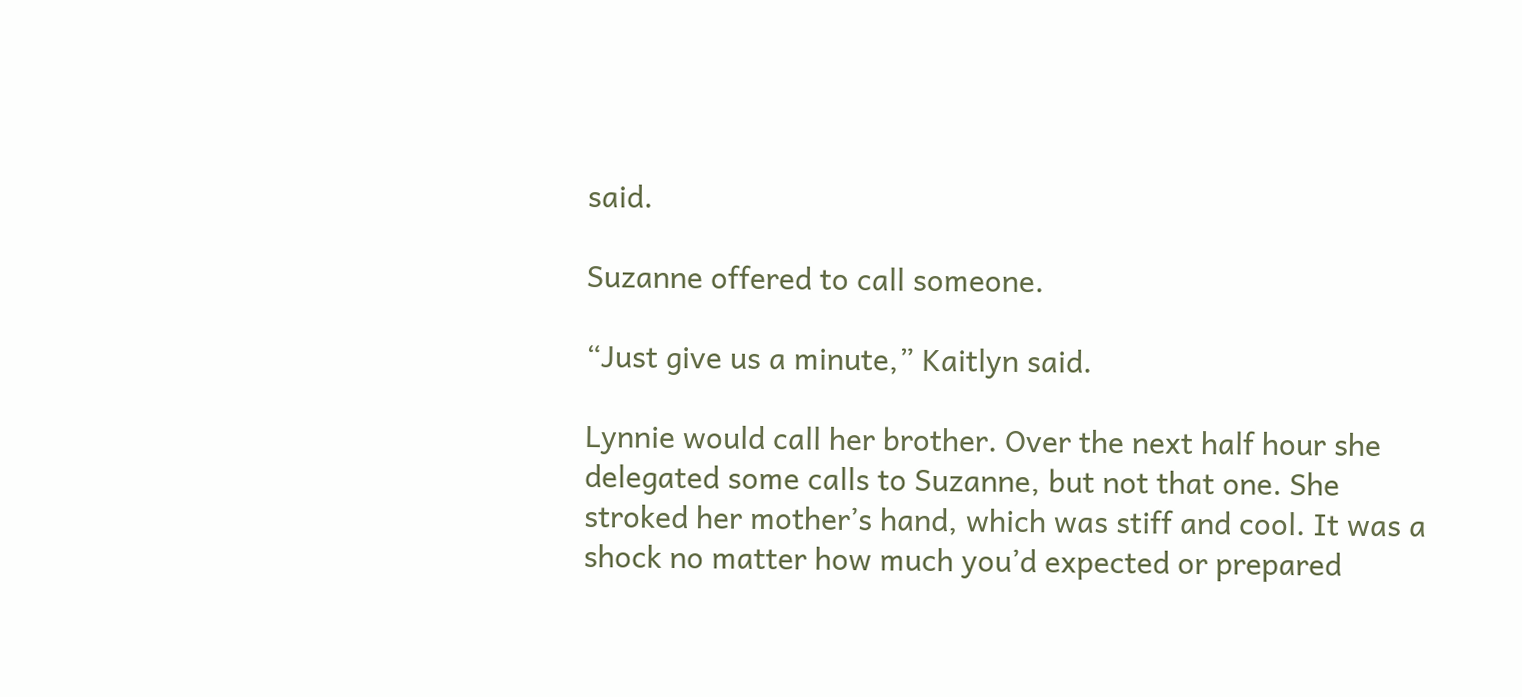said.

Suzanne offered to call someone.

“Just give us a minute,” Kaitlyn said.

Lynnie would call her brother. Over the next half hour she delegated some calls to Suzanne, but not that one. She stroked her mother’s hand, which was stiff and cool. It was a shock no matter how much you’d expected or prepared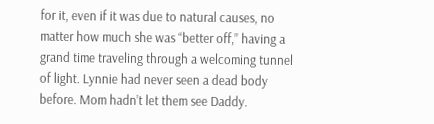for it, even if it was due to natural causes, no matter how much she was “better off,” having a grand time traveling through a welcoming tunnel of light. Lynnie had never seen a dead body before. Mom hadn’t let them see Daddy.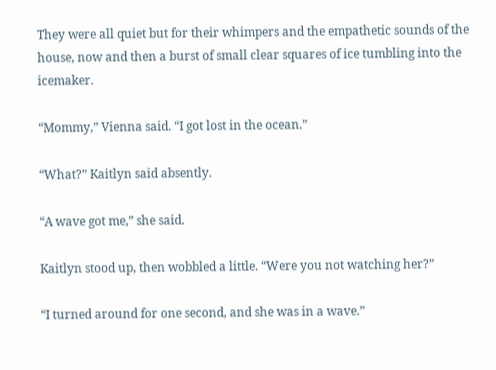They were all quiet but for their whimpers and the empathetic sounds of the house, now and then a burst of small clear squares of ice tumbling into the icemaker.

“Mommy,” Vienna said. “I got lost in the ocean.”

“What?” Kaitlyn said absently.

“A wave got me,” she said.

Kaitlyn stood up, then wobbled a little. “Were you not watching her?”

“I turned around for one second, and she was in a wave.”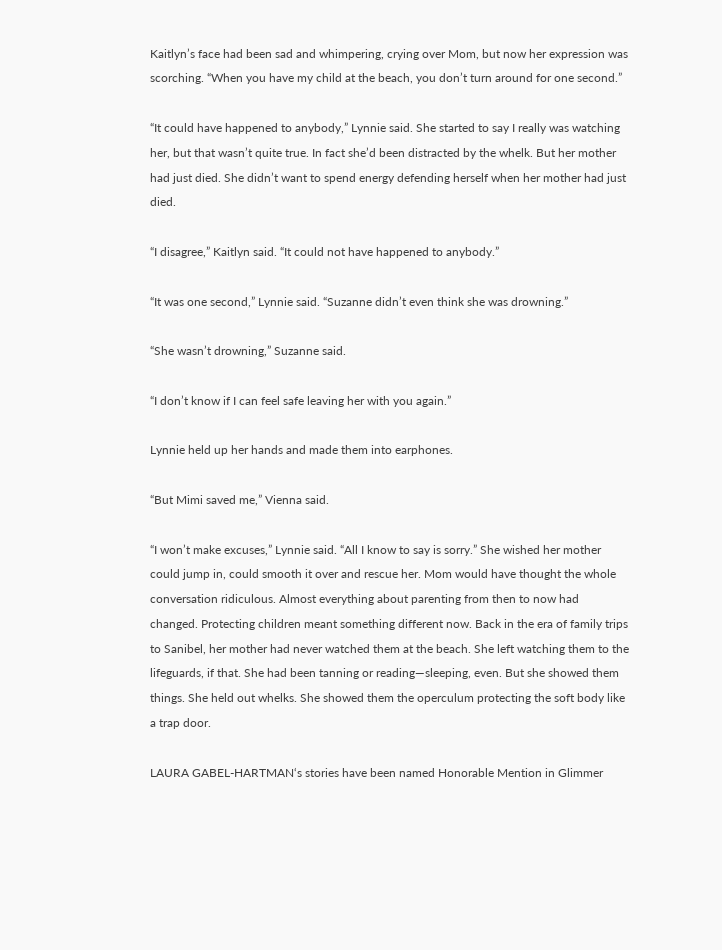Kaitlyn’s face had been sad and whimpering, crying over Mom, but now her expression was scorching. “When you have my child at the beach, you don’t turn around for one second.”

“It could have happened to anybody,” Lynnie said. She started to say I really was watching her, but that wasn’t quite true. In fact she’d been distracted by the whelk. But her mother had just died. She didn’t want to spend energy defending herself when her mother had just died.

“I disagree,” Kaitlyn said. “It could not have happened to anybody.”

“It was one second,” Lynnie said. “Suzanne didn’t even think she was drowning.”

“She wasn’t drowning,” Suzanne said.

“I don’t know if I can feel safe leaving her with you again.”

Lynnie held up her hands and made them into earphones.

“But Mimi saved me,” Vienna said.

“I won’t make excuses,” Lynnie said. “All I know to say is sorry.” She wished her mother could jump in, could smooth it over and rescue her. Mom would have thought the whole conversation ridiculous. Almost everything about parenting from then to now had changed. Protecting children meant something different now. Back in the era of family trips to Sanibel, her mother had never watched them at the beach. She left watching them to the lifeguards, if that. She had been tanning or reading—sleeping, even. But she showed them things. She held out whelks. She showed them the operculum protecting the soft body like a trap door.

LAURA GABEL-HARTMAN‘s stories have been named Honorable Mention in Glimmer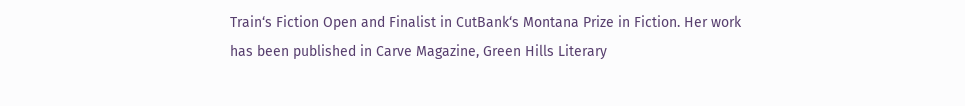Train‘s Fiction Open and Finalist in CutBank‘s Montana Prize in Fiction. Her work has been published in Carve Magazine, Green Hills Literary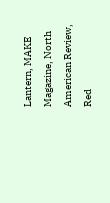Lantern, MAKE Magazine, North American Review, Red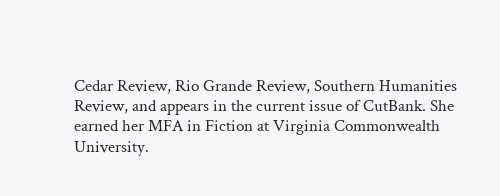Cedar Review, Rio Grande Review, Southern Humanities Review, and appears in the current issue of CutBank. She earned her MFA in Fiction at Virginia Commonwealth University.